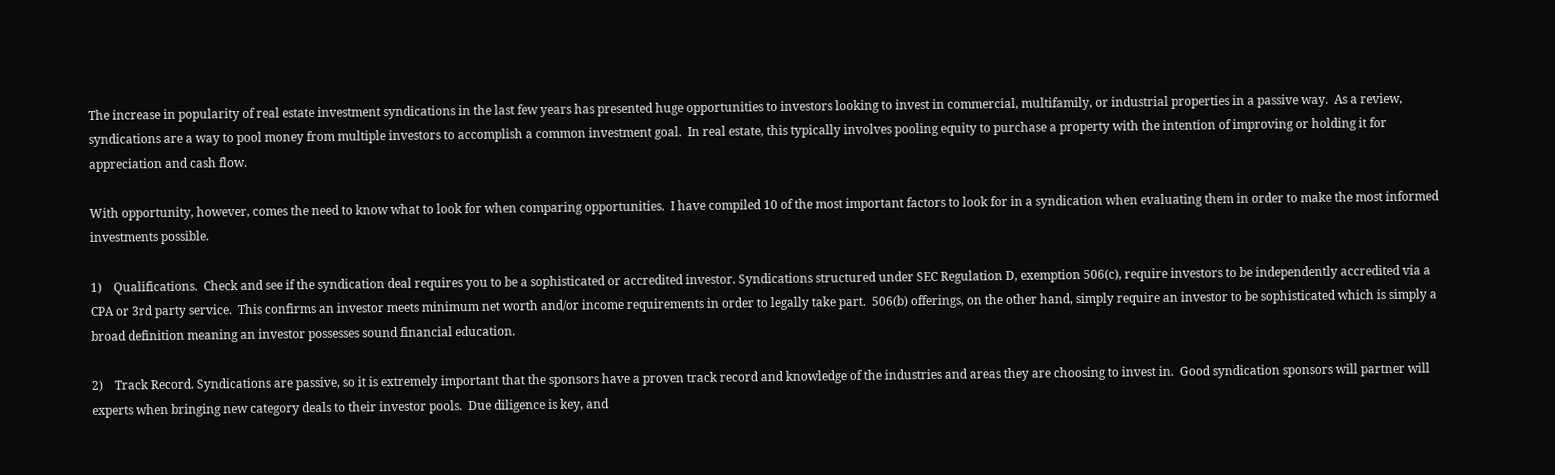The increase in popularity of real estate investment syndications in the last few years has presented huge opportunities to investors looking to invest in commercial, multifamily, or industrial properties in a passive way.  As a review, syndications are a way to pool money from multiple investors to accomplish a common investment goal.  In real estate, this typically involves pooling equity to purchase a property with the intention of improving or holding it for appreciation and cash flow.

With opportunity, however, comes the need to know what to look for when comparing opportunities.  I have compiled 10 of the most important factors to look for in a syndication when evaluating them in order to make the most informed investments possible.

1)    Qualifications.  Check and see if the syndication deal requires you to be a sophisticated or accredited investor. Syndications structured under SEC Regulation D, exemption 506(c), require investors to be independently accredited via a CPA or 3rd party service.  This confirms an investor meets minimum net worth and/or income requirements in order to legally take part.  506(b) offerings, on the other hand, simply require an investor to be sophisticated which is simply a broad definition meaning an investor possesses sound financial education.

2)    Track Record. Syndications are passive, so it is extremely important that the sponsors have a proven track record and knowledge of the industries and areas they are choosing to invest in.  Good syndication sponsors will partner will experts when bringing new category deals to their investor pools.  Due diligence is key, and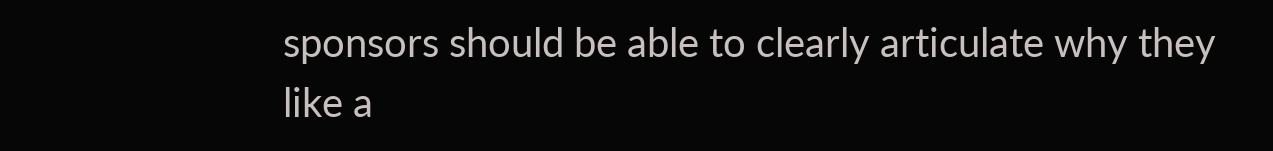sponsors should be able to clearly articulate why they like a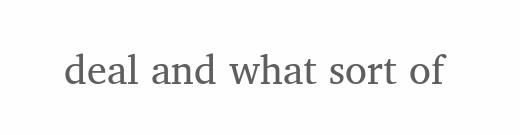deal and what sort of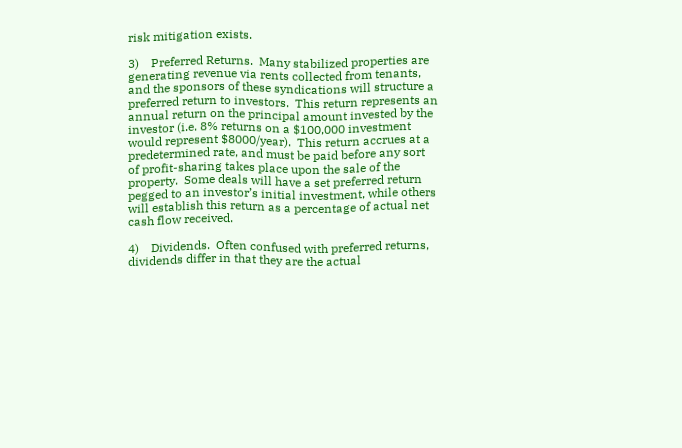risk mitigation exists.

3)    Preferred Returns.  Many stabilized properties are generating revenue via rents collected from tenants, and the sponsors of these syndications will structure a preferred return to investors.  This return represents an annual return on the principal amount invested by the investor (i.e. 8% returns on a $100,000 investment would represent $8000/year).  This return accrues at a predetermined rate, and must be paid before any sort of profit-sharing takes place upon the sale of the property.  Some deals will have a set preferred return pegged to an investor’s initial investment, while others will establish this return as a percentage of actual net cash flow received.

4)    Dividends.  Often confused with preferred returns, dividends differ in that they are the actual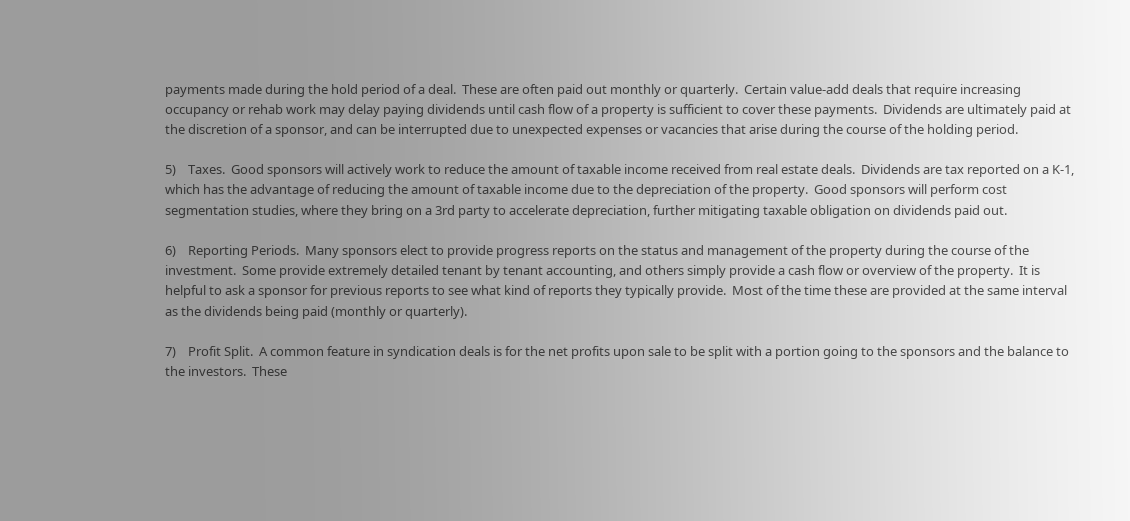payments made during the hold period of a deal.  These are often paid out monthly or quarterly.  Certain value-add deals that require increasing occupancy or rehab work may delay paying dividends until cash flow of a property is sufficient to cover these payments.  Dividends are ultimately paid at the discretion of a sponsor, and can be interrupted due to unexpected expenses or vacancies that arise during the course of the holding period.

5)    Taxes.  Good sponsors will actively work to reduce the amount of taxable income received from real estate deals.  Dividends are tax reported on a K-1, which has the advantage of reducing the amount of taxable income due to the depreciation of the property.  Good sponsors will perform cost segmentation studies, where they bring on a 3rd party to accelerate depreciation, further mitigating taxable obligation on dividends paid out.

6)    Reporting Periods.  Many sponsors elect to provide progress reports on the status and management of the property during the course of the investment.  Some provide extremely detailed tenant by tenant accounting, and others simply provide a cash flow or overview of the property.  It is helpful to ask a sponsor for previous reports to see what kind of reports they typically provide.  Most of the time these are provided at the same interval as the dividends being paid (monthly or quarterly).

7)    Profit Split.  A common feature in syndication deals is for the net profits upon sale to be split with a portion going to the sponsors and the balance to the investors.  These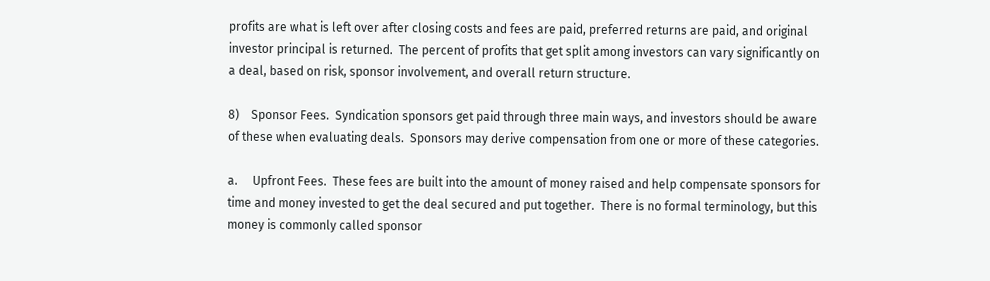profits are what is left over after closing costs and fees are paid, preferred returns are paid, and original investor principal is returned.  The percent of profits that get split among investors can vary significantly on a deal, based on risk, sponsor involvement, and overall return structure.

8)    Sponsor Fees.  Syndication sponsors get paid through three main ways, and investors should be aware of these when evaluating deals.  Sponsors may derive compensation from one or more of these categories.

a.     Upfront Fees.  These fees are built into the amount of money raised and help compensate sponsors for time and money invested to get the deal secured and put together.  There is no formal terminology, but this money is commonly called sponsor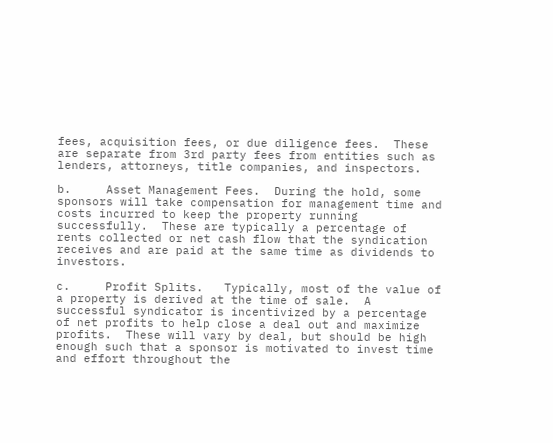fees, acquisition fees, or due diligence fees.  These are separate from 3rd party fees from entities such as lenders, attorneys, title companies, and inspectors.

b.     Asset Management Fees.  During the hold, some sponsors will take compensation for management time and costs incurred to keep the property running successfully.  These are typically a percentage of rents collected or net cash flow that the syndication receives and are paid at the same time as dividends to investors.

c.     Profit Splits.   Typically, most of the value of a property is derived at the time of sale.  A successful syndicator is incentivized by a percentage of net profits to help close a deal out and maximize profits.  These will vary by deal, but should be high enough such that a sponsor is motivated to invest time and effort throughout the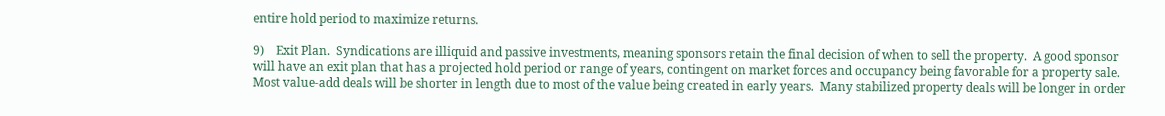entire hold period to maximize returns.

9)    Exit Plan.  Syndications are illiquid and passive investments, meaning sponsors retain the final decision of when to sell the property.  A good sponsor will have an exit plan that has a projected hold period or range of years, contingent on market forces and occupancy being favorable for a property sale.  Most value-add deals will be shorter in length due to most of the value being created in early years.  Many stabilized property deals will be longer in order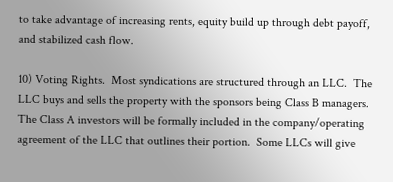to take advantage of increasing rents, equity build up through debt payoff, and stabilized cash flow.

10) Voting Rights.  Most syndications are structured through an LLC.  The LLC buys and sells the property with the sponsors being Class B managers.  The Class A investors will be formally included in the company/operating agreement of the LLC that outlines their portion.  Some LLCs will give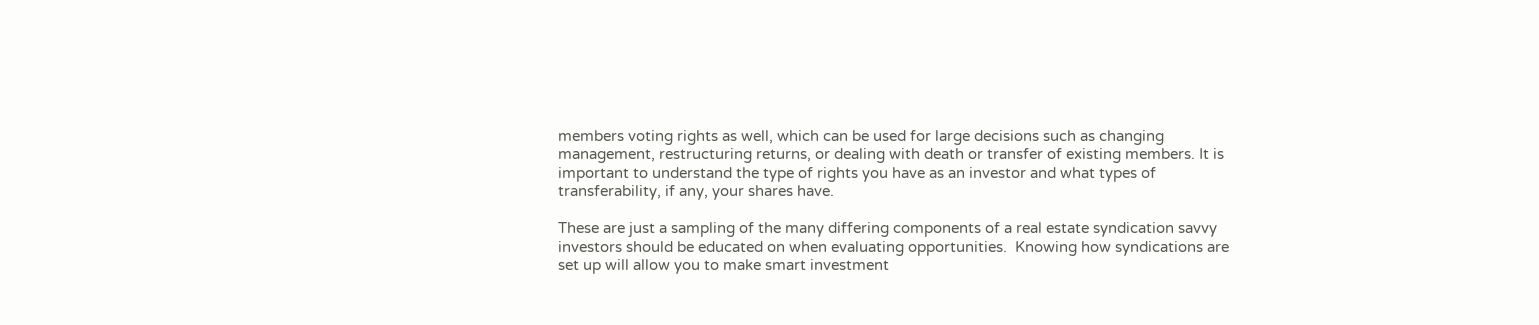members voting rights as well, which can be used for large decisions such as changing management, restructuring returns, or dealing with death or transfer of existing members. It is important to understand the type of rights you have as an investor and what types of transferability, if any, your shares have.

These are just a sampling of the many differing components of a real estate syndication savvy investors should be educated on when evaluating opportunities.  Knowing how syndications are set up will allow you to make smart investment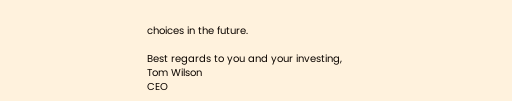choices in the future.

Best regards to you and your investing,
Tom Wilson
CEO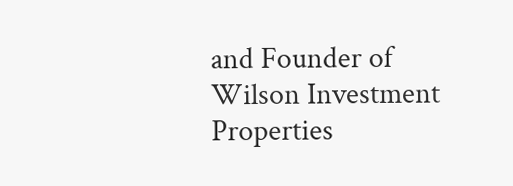and Founder of
Wilson Investment Properties